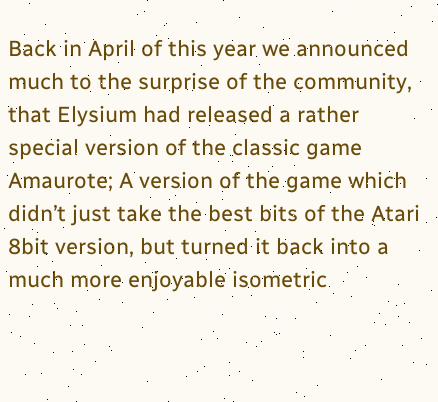Back in April of this year we announced much to the surprise of the community, that Elysium had released a rather special version of the classic game Amaurote; A version of the game which didn’t just take the best bits of the Atari 8bit version, but turned it back into a much more enjoyable isometric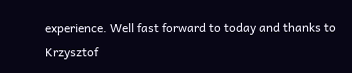experience. Well fast forward to today and thanks to Krzysztof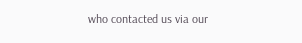who contacted us via our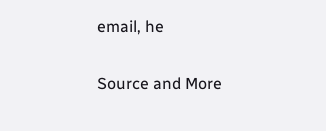email, he

Source and More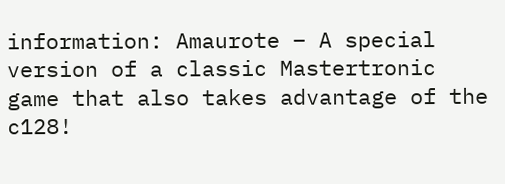information: Amaurote – A special version of a classic Mastertronic game that also takes advantage of the c128!